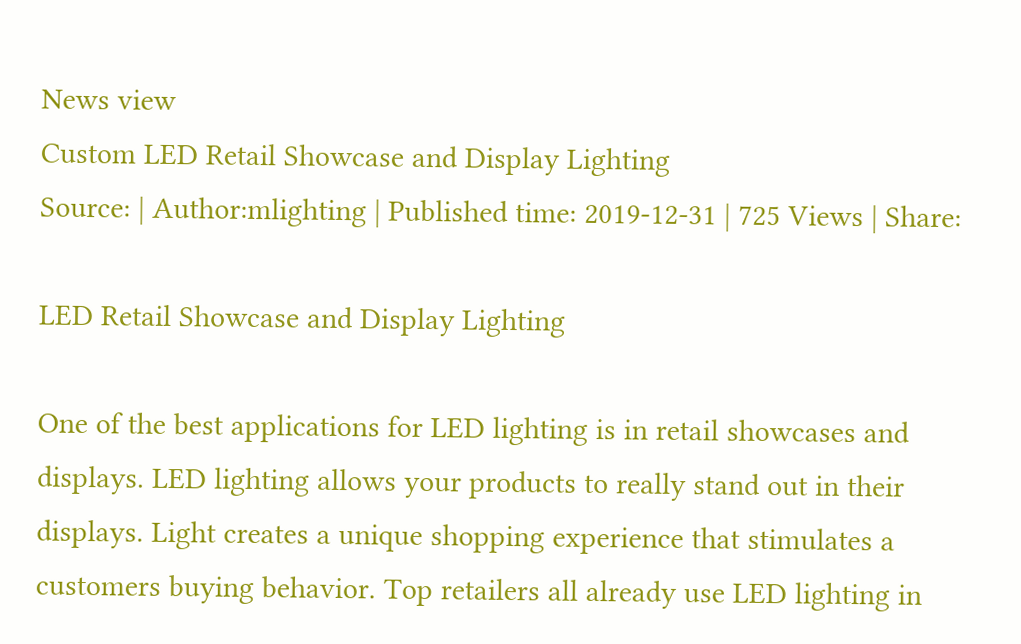News view
Custom LED Retail Showcase and Display Lighting
Source: | Author:mlighting | Published time: 2019-12-31 | 725 Views | Share:

LED Retail Showcase and Display Lighting

One of the best applications for LED lighting is in retail showcases and displays. LED lighting allows your products to really stand out in their displays. Light creates a unique shopping experience that stimulates a customers buying behavior. Top retailers all already use LED lighting in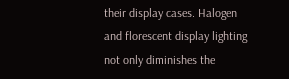their display cases. Halogen and florescent display lighting not only diminishes the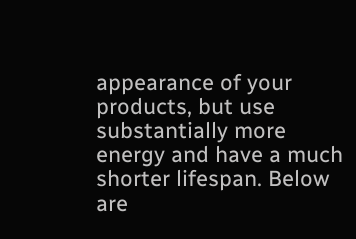appearance of your products, but use substantially more energy and have a much shorter lifespan. Below are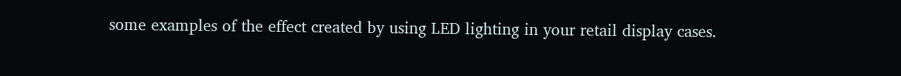some examples of the effect created by using LED lighting in your retail display cases.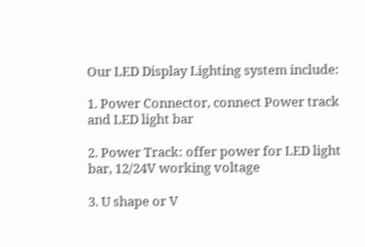Our LED Display Lighting system include:

1. Power Connector, connect Power track and LED light bar

2. Power Track: offer power for LED light bar, 12/24V working voltage

3. U shape or V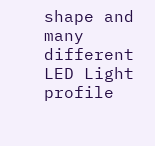shape and many different LED Light profile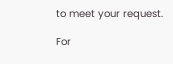to meet your request.

For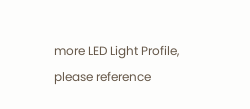more LED Light Profile, please reference